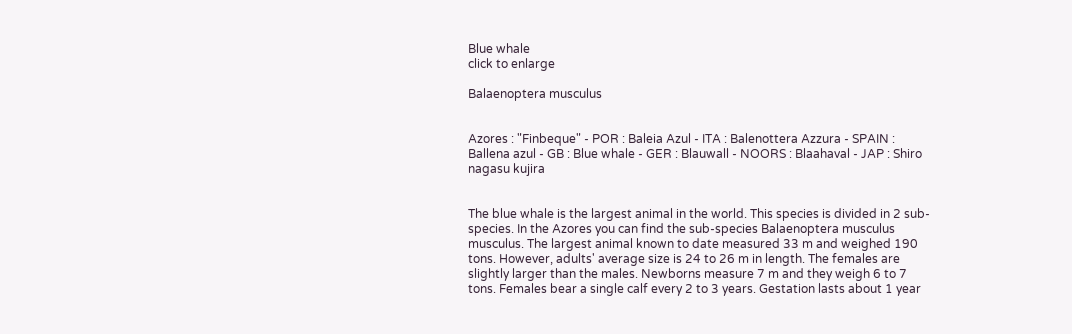Blue whale
click to enlarge

Balaenoptera musculus


Azores : "Finbeque" - POR : Baleia Azul - ITA : Balenottera Azzura - SPAIN : Ballena azul - GB : Blue whale - GER : Blauwall - NOORS : Blaahaval - JAP : Shiro nagasu kujira


The blue whale is the largest animal in the world. This species is divided in 2 sub-species. In the Azores you can find the sub-species Balaenoptera musculus musculus. The largest animal known to date measured 33 m and weighed 190 tons. However, adults' average size is 24 to 26 m in length. The females are slightly larger than the males. Newborns measure 7 m and they weigh 6 to 7 tons. Females bear a single calf every 2 to 3 years. Gestation lasts about 1 year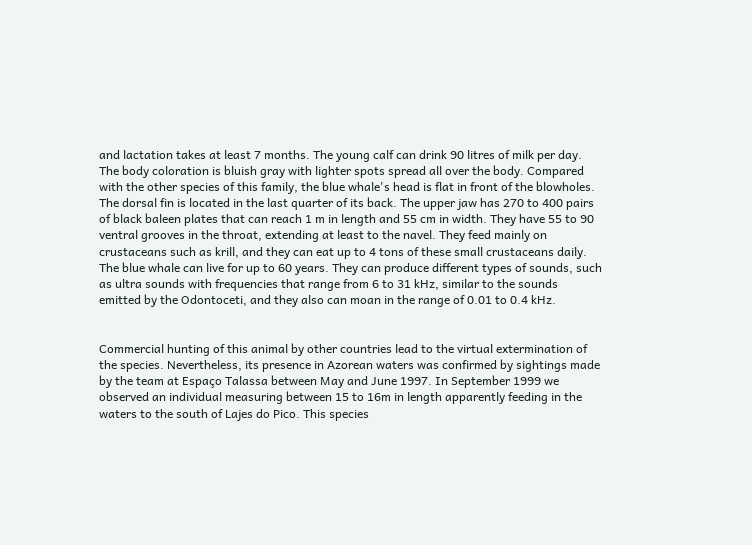and lactation takes at least 7 months. The young calf can drink 90 litres of milk per day. The body coloration is bluish gray with lighter spots spread all over the body. Compared with the other species of this family, the blue whale's head is flat in front of the blowholes. The dorsal fin is located in the last quarter of its back. The upper jaw has 270 to 400 pairs of black baleen plates that can reach 1 m in length and 55 cm in width. They have 55 to 90 ventral grooves in the throat, extending at least to the navel. They feed mainly on crustaceans such as krill, and they can eat up to 4 tons of these small crustaceans daily. The blue whale can live for up to 60 years. They can produce different types of sounds, such as ultra sounds with frequencies that range from 6 to 31 kHz, similar to the sounds emitted by the Odontoceti, and they also can moan in the range of 0.01 to 0.4 kHz.


Commercial hunting of this animal by other countries lead to the virtual extermination of the species. Nevertheless, its presence in Azorean waters was confirmed by sightings made by the team at Espaço Talassa between May and June 1997. In September 1999 we observed an individual measuring between 15 to 16m in length apparently feeding in the waters to the south of Lajes do Pico. This species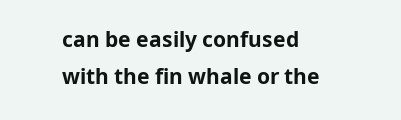can be easily confused with the fin whale or the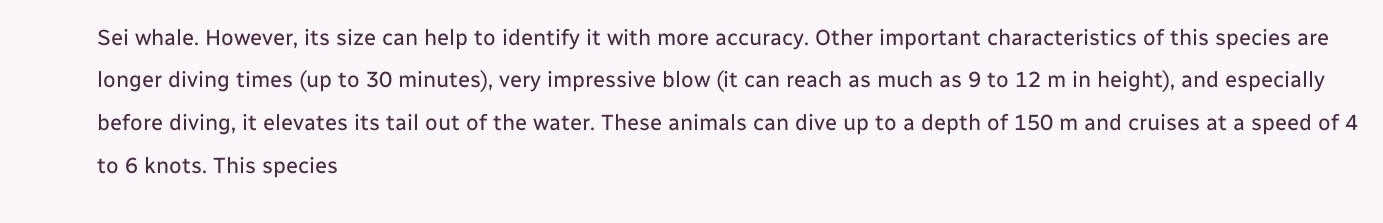Sei whale. However, its size can help to identify it with more accuracy. Other important characteristics of this species are longer diving times (up to 30 minutes), very impressive blow (it can reach as much as 9 to 12 m in height), and especially before diving, it elevates its tail out of the water. These animals can dive up to a depth of 150 m and cruises at a speed of 4 to 6 knots. This species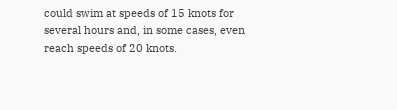could swim at speeds of 15 knots for several hours and, in some cases, even reach speeds of 20 knots.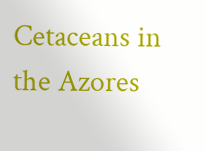Cetaceans in the Azores